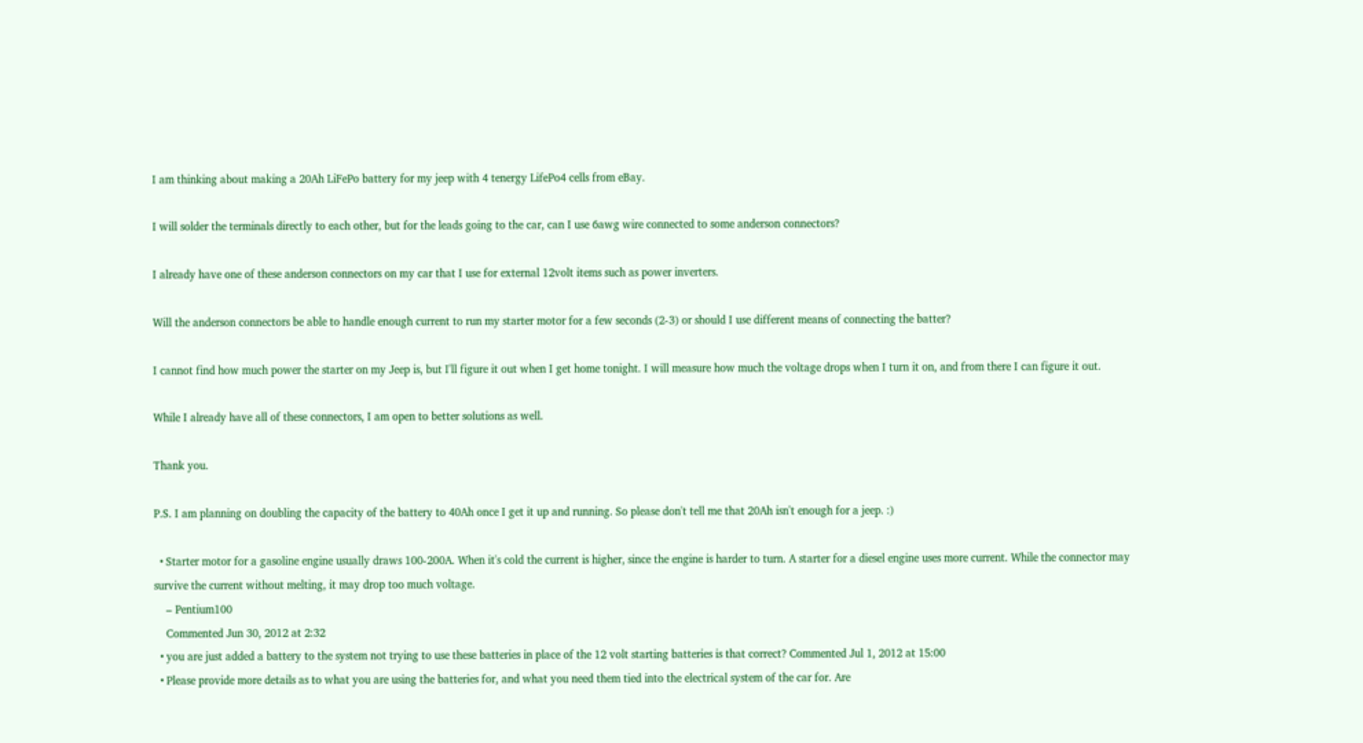I am thinking about making a 20Ah LiFePo battery for my jeep with 4 tenergy LifePo4 cells from eBay.

I will solder the terminals directly to each other, but for the leads going to the car, can I use 6awg wire connected to some anderson connectors?

I already have one of these anderson connectors on my car that I use for external 12volt items such as power inverters.

Will the anderson connectors be able to handle enough current to run my starter motor for a few seconds (2-3) or should I use different means of connecting the batter?

I cannot find how much power the starter on my Jeep is, but I'll figure it out when I get home tonight. I will measure how much the voltage drops when I turn it on, and from there I can figure it out.

While I already have all of these connectors, I am open to better solutions as well.

Thank you.

P.S. I am planning on doubling the capacity of the battery to 40Ah once I get it up and running. So please don't tell me that 20Ah isn't enough for a jeep. :)

  • Starter motor for a gasoline engine usually draws 100-200A. When it's cold the current is higher, since the engine is harder to turn. A starter for a diesel engine uses more current. While the connector may survive the current without melting, it may drop too much voltage.
    – Pentium100
    Commented Jun 30, 2012 at 2:32
  • you are just added a battery to the system not trying to use these batteries in place of the 12 volt starting batteries is that correct? Commented Jul 1, 2012 at 15:00
  • Please provide more details as to what you are using the batteries for, and what you need them tied into the electrical system of the car for. Are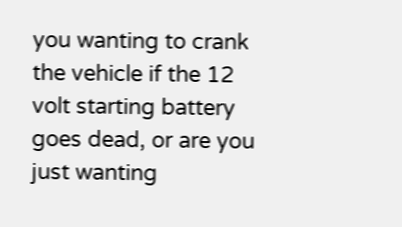you wanting to crank the vehicle if the 12 volt starting battery goes dead, or are you just wanting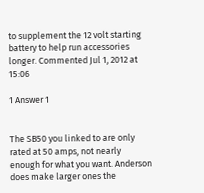to supplement the 12 volt starting battery to help run accessories longer. Commented Jul 1, 2012 at 15:06

1 Answer 1


The SB50 you linked to are only rated at 50 amps, not nearly enough for what you want. Anderson does make larger ones the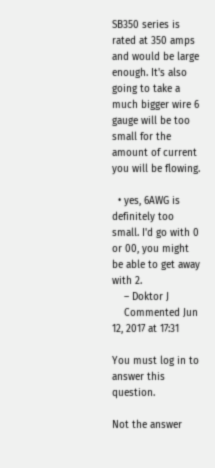SB350 series is rated at 350 amps and would be large enough. It's also going to take a much bigger wire 6 gauge will be too small for the amount of current you will be flowing.

  • yes, 6AWG is definitely too small. I'd go with 0 or 00, you might be able to get away with 2.
    – Doktor J
    Commented Jun 12, 2017 at 17:31

You must log in to answer this question.

Not the answer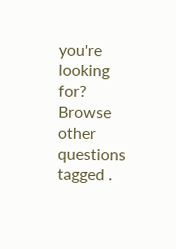you're looking for? Browse other questions tagged .